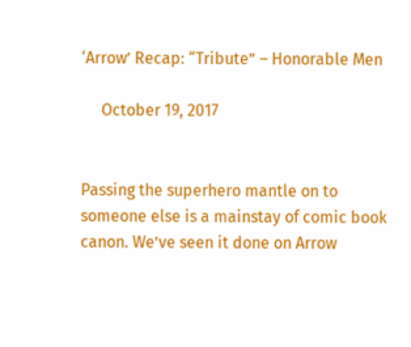‘Arrow’ Recap: “Tribute” – Honorable Men

     October 19, 2017


Passing the superhero mantle on to someone else is a mainstay of comic book canon. We’ve seen it done on Arrow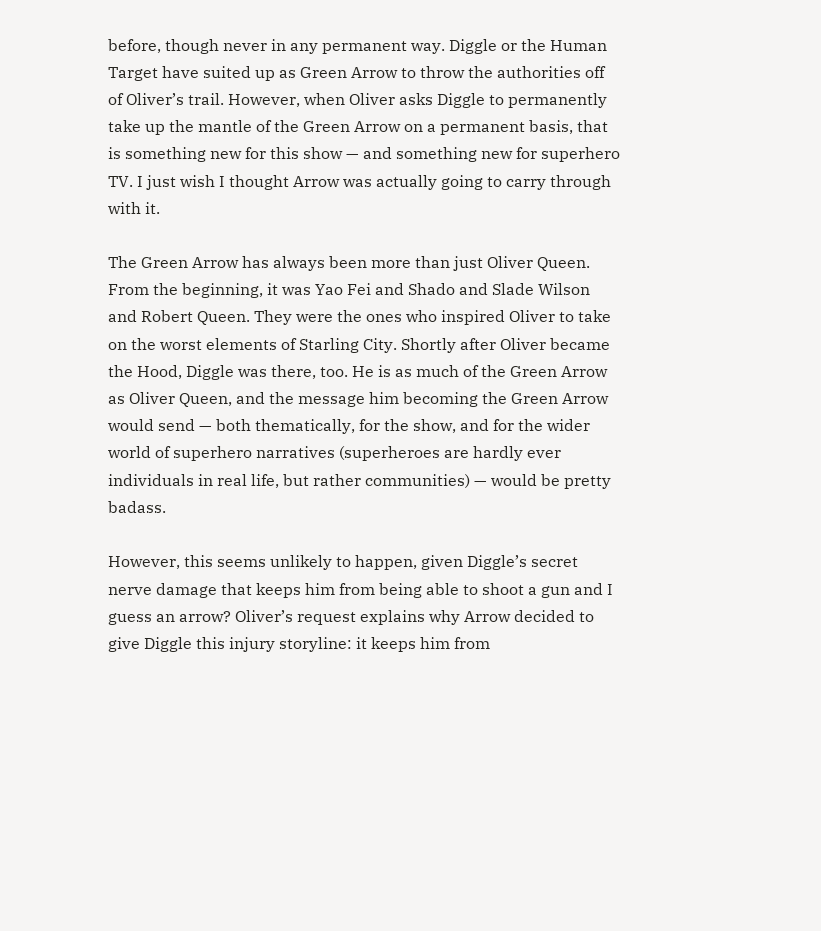before, though never in any permanent way. Diggle or the Human Target have suited up as Green Arrow to throw the authorities off of Oliver’s trail. However, when Oliver asks Diggle to permanently take up the mantle of the Green Arrow on a permanent basis, that is something new for this show — and something new for superhero TV. I just wish I thought Arrow was actually going to carry through with it.

The Green Arrow has always been more than just Oliver Queen. From the beginning, it was Yao Fei and Shado and Slade Wilson and Robert Queen. They were the ones who inspired Oliver to take on the worst elements of Starling City. Shortly after Oliver became the Hood, Diggle was there, too. He is as much of the Green Arrow as Oliver Queen, and the message him becoming the Green Arrow would send — both thematically, for the show, and for the wider world of superhero narratives (superheroes are hardly ever individuals in real life, but rather communities) — would be pretty badass.

However, this seems unlikely to happen, given Diggle’s secret nerve damage that keeps him from being able to shoot a gun and I guess an arrow? Oliver’s request explains why Arrow decided to give Diggle this injury storyline: it keeps him from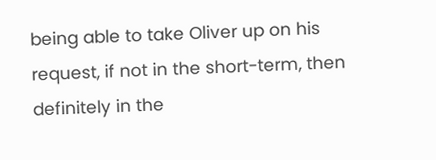being able to take Oliver up on his request, if not in the short-term, then definitely in the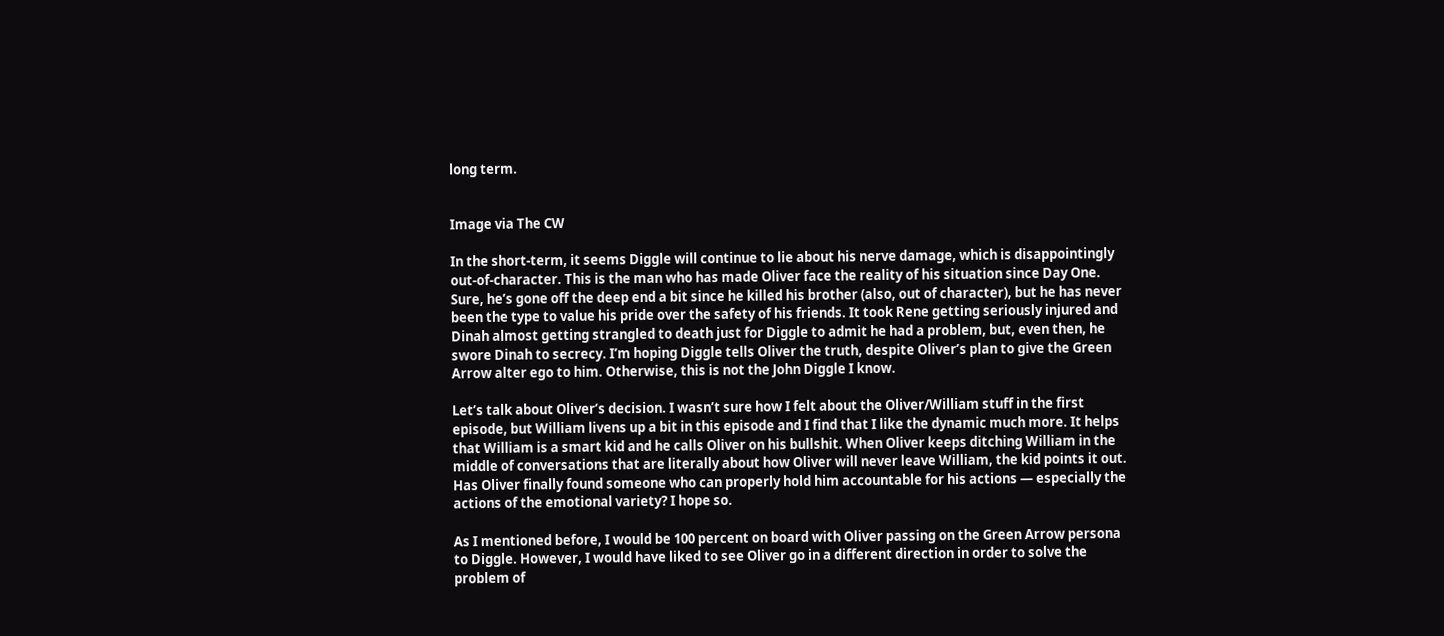long term.


Image via The CW

In the short-term, it seems Diggle will continue to lie about his nerve damage, which is disappointingly out-of-character. This is the man who has made Oliver face the reality of his situation since Day One. Sure, he’s gone off the deep end a bit since he killed his brother (also, out of character), but he has never been the type to value his pride over the safety of his friends. It took Rene getting seriously injured and Dinah almost getting strangled to death just for Diggle to admit he had a problem, but, even then, he swore Dinah to secrecy. I’m hoping Diggle tells Oliver the truth, despite Oliver’s plan to give the Green Arrow alter ego to him. Otherwise, this is not the John Diggle I know.

Let’s talk about Oliver’s decision. I wasn’t sure how I felt about the Oliver/William stuff in the first episode, but William livens up a bit in this episode and I find that I like the dynamic much more. It helps that William is a smart kid and he calls Oliver on his bullshit. When Oliver keeps ditching William in the middle of conversations that are literally about how Oliver will never leave William, the kid points it out. Has Oliver finally found someone who can properly hold him accountable for his actions — especially the actions of the emotional variety? I hope so.

As I mentioned before, I would be 100 percent on board with Oliver passing on the Green Arrow persona to Diggle. However, I would have liked to see Oliver go in a different direction in order to solve the problem of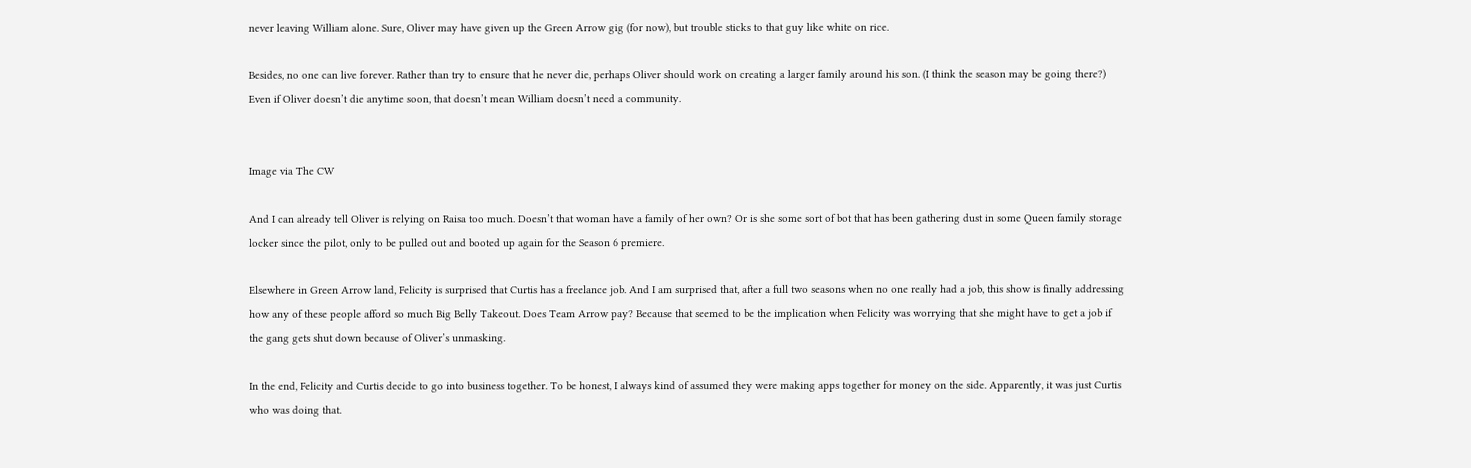never leaving William alone. Sure, Oliver may have given up the Green Arrow gig (for now), but trouble sticks to that guy like white on rice.

Besides, no one can live forever. Rather than try to ensure that he never die, perhaps Oliver should work on creating a larger family around his son. (I think the season may be going there?) Even if Oliver doesn’t die anytime soon, that doesn’t mean William doesn’t need a community.


Image via The CW

And I can already tell Oliver is relying on Raisa too much. Doesn’t that woman have a family of her own? Or is she some sort of bot that has been gathering dust in some Queen family storage locker since the pilot, only to be pulled out and booted up again for the Season 6 premiere.

Elsewhere in Green Arrow land, Felicity is surprised that Curtis has a freelance job. And I am surprised that, after a full two seasons when no one really had a job, this show is finally addressing how any of these people afford so much Big Belly Takeout. Does Team Arrow pay? Because that seemed to be the implication when Felicity was worrying that she might have to get a job if the gang gets shut down because of Oliver’s unmasking.

In the end, Felicity and Curtis decide to go into business together. To be honest, I always kind of assumed they were making apps together for money on the side. Apparently, it was just Curtis who was doing that.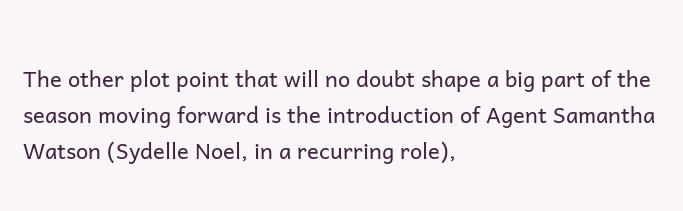The other plot point that will no doubt shape a big part of the season moving forward is the introduction of Agent Samantha Watson (Sydelle Noel, in a recurring role),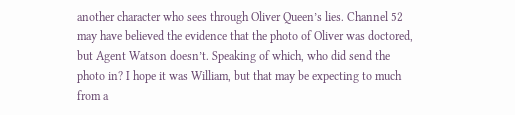another character who sees through Oliver Queen’s lies. Channel 52 may have believed the evidence that the photo of Oliver was doctored, but Agent Watson doesn’t. Speaking of which, who did send the photo in? I hope it was William, but that may be expecting to much from a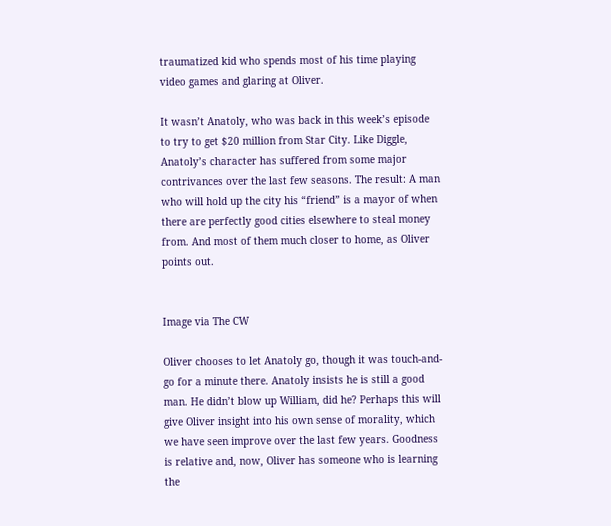traumatized kid who spends most of his time playing video games and glaring at Oliver.

It wasn’t Anatoly, who was back in this week’s episode to try to get $20 million from Star City. Like Diggle, Anatoly’s character has suffered from some major contrivances over the last few seasons. The result: A man who will hold up the city his “friend” is a mayor of when there are perfectly good cities elsewhere to steal money from. And most of them much closer to home, as Oliver points out.


Image via The CW

Oliver chooses to let Anatoly go, though it was touch-and-go for a minute there. Anatoly insists he is still a good man. He didn’t blow up William, did he? Perhaps this will give Oliver insight into his own sense of morality, which we have seen improve over the last few years. Goodness is relative and, now, Oliver has someone who is learning the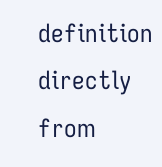definition directly from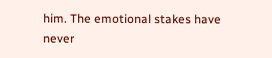him. The emotional stakes have never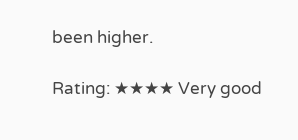been higher.

Rating: ★★★★ Very good